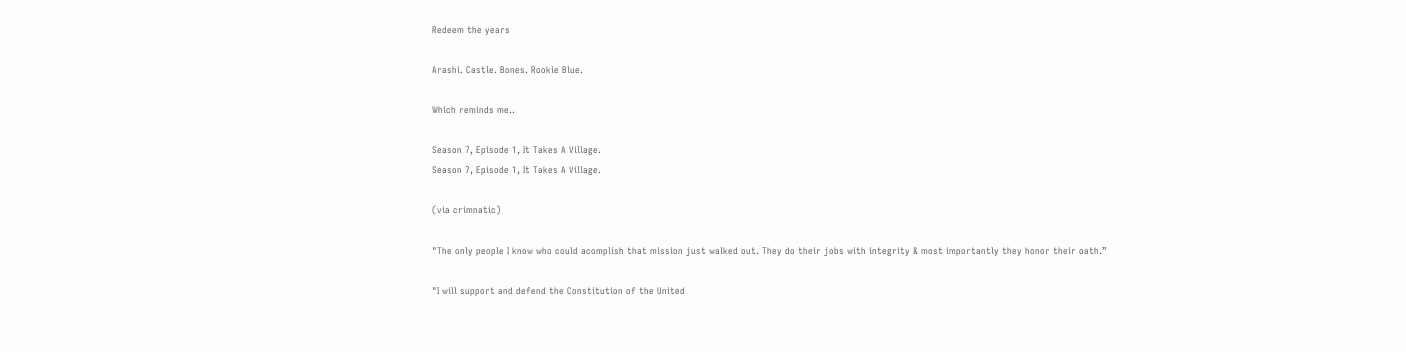Redeem the years

Arashi. Castle. Bones. Rookie Blue.

Which reminds me..

Season 7, Episode 1, It Takes A Village.
Season 7, Episode 1, It Takes A Village.

(via crimnatic)

"The only people I know who could acomplish that mission just walked out. They do their jobs with integrity & most importantly they honor their oath.”

"I will support and defend the Constitution of the United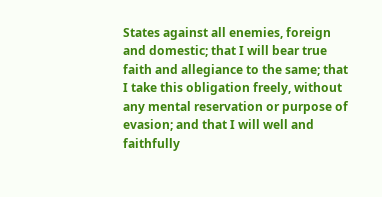States against all enemies, foreign and domestic; that I will bear true faith and allegiance to the same; that I take this obligation freely, without any mental reservation or purpose of evasion; and that I will well and faithfully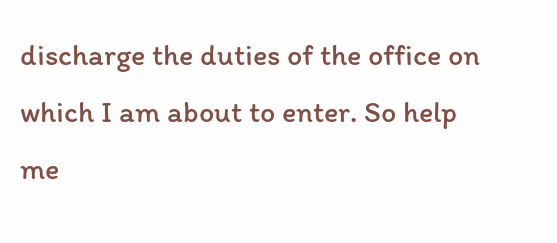discharge the duties of the office on which I am about to enter. So help me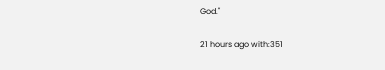God."

21 hours ago with:351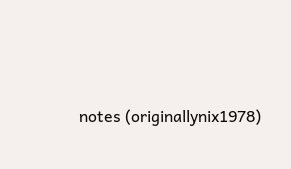notes (originallynix1978)